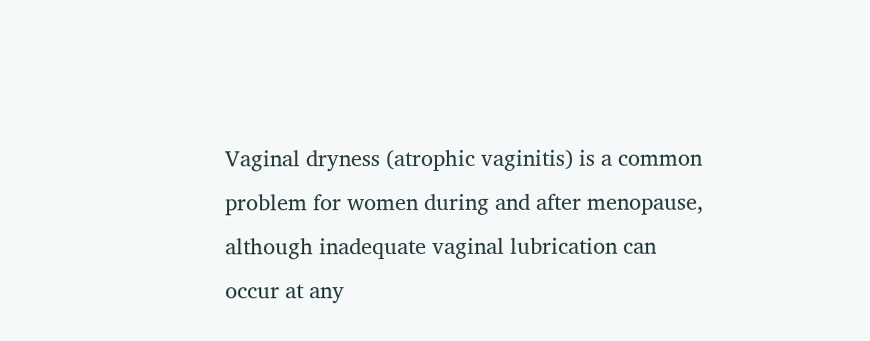Vaginal dryness (atrophic vaginitis) is a common problem for women during and after menopause, although inadequate vaginal lubrication can occur at any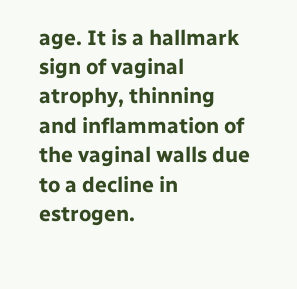age. It is a hallmark sign of vaginal atrophy, thinning and inflammation of the vaginal walls due to a decline in estrogen.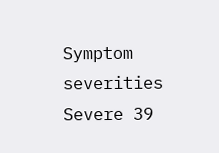Symptom severities
Severe 39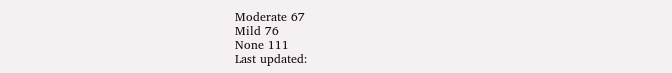Moderate 67
Mild 76
None 111
Last updated: